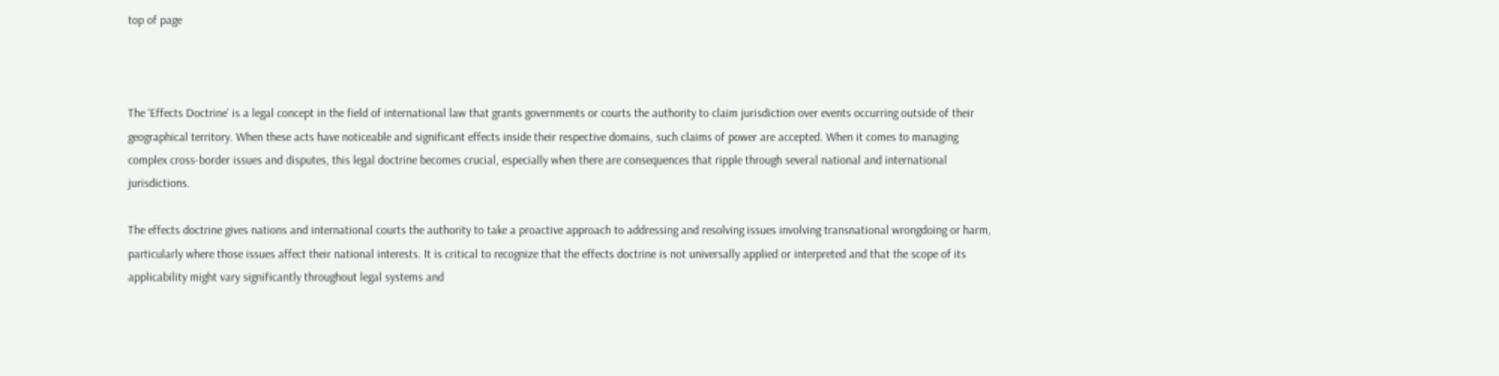top of page



The ‘Effects Doctrine’ is a legal concept in the field of international law that grants governments or courts the authority to claim jurisdiction over events occurring outside of their geographical territory. When these acts have noticeable and significant effects inside their respective domains, such claims of power are accepted. When it comes to managing complex cross-border issues and disputes, this legal doctrine becomes crucial, especially when there are consequences that ripple through several national and international jurisdictions.

The effects doctrine gives nations and international courts the authority to take a proactive approach to addressing and resolving issues involving transnational wrongdoing or harm, particularly where those issues affect their national interests. It is critical to recognize that the effects doctrine is not universally applied or interpreted and that the scope of its applicability might vary significantly throughout legal systems and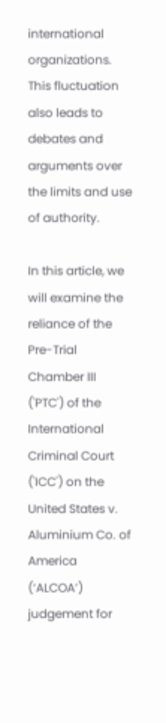international organizations. This fluctuation also leads to debates and arguments over the limits and use of authority.

In this article, we will examine the reliance of the Pre-Trial Chamber III ('PTC') of the International Criminal Court ('ICC') on the United States v. Aluminium Co. of America  (‘ALCOA’) judgement for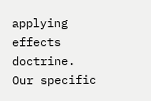applying effects doctrine. Our specific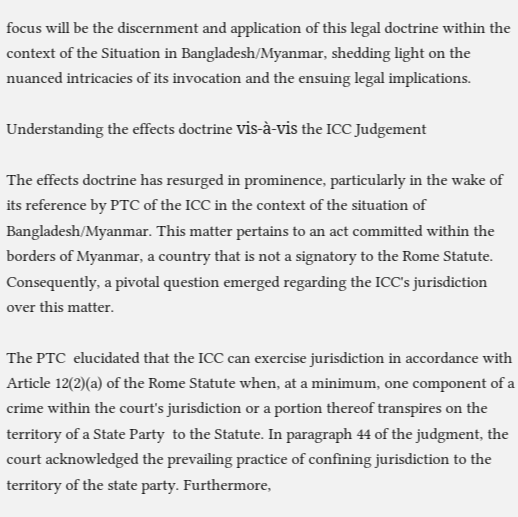focus will be the discernment and application of this legal doctrine within the context of the Situation in Bangladesh/Myanmar, shedding light on the nuanced intricacies of its invocation and the ensuing legal implications.

Understanding the effects doctrine vis-à-vis the ICC Judgement

The effects doctrine has resurged in prominence, particularly in the wake of its reference by PTC of the ICC in the context of the situation of Bangladesh/Myanmar. This matter pertains to an act committed within the borders of Myanmar, a country that is not a signatory to the Rome Statute. Consequently, a pivotal question emerged regarding the ICC's jurisdiction over this matter.

The PTC  elucidated that the ICC can exercise jurisdiction in accordance with Article 12(2)(a) of the Rome Statute when, at a minimum, one component of a crime within the court's jurisdiction or a portion thereof transpires on the territory of a State Party  to the Statute. In paragraph 44 of the judgment, the court acknowledged the prevailing practice of confining jurisdiction to the territory of the state party. Furthermore,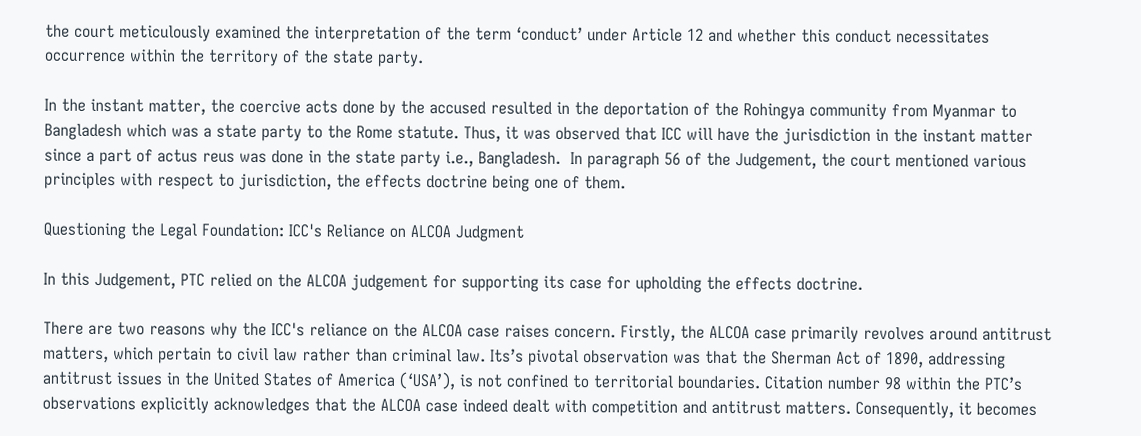the court meticulously examined the interpretation of the term ‘conduct’ under Article 12 and whether this conduct necessitates occurrence within the territory of the state party.

In the instant matter, the coercive acts done by the accused resulted in the deportation of the Rohingya community from Myanmar to Bangladesh which was a state party to the Rome statute. Thus, it was observed that ICC will have the jurisdiction in the instant matter since a part of actus reus was done in the state party i.e., Bangladesh.  In paragraph 56 of the Judgement, the court mentioned various principles with respect to jurisdiction, the effects doctrine being one of them.

Questioning the Legal Foundation: ICC's Reliance on ALCOA Judgment

In this Judgement, PTC relied on the ALCOA judgement for supporting its case for upholding the effects doctrine.

There are two reasons why the ICC's reliance on the ALCOA case raises concern. Firstly, the ALCOA case primarily revolves around antitrust matters, which pertain to civil law rather than criminal law. Its’s pivotal observation was that the Sherman Act of 1890, addressing antitrust issues in the United States of America (‘USA’), is not confined to territorial boundaries. Citation number 98 within the PTC’s observations explicitly acknowledges that the ALCOA case indeed dealt with competition and antitrust matters. Consequently, it becomes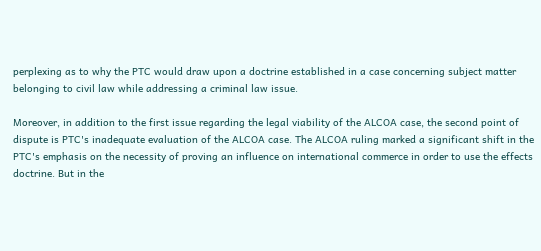perplexing as to why the PTC would draw upon a doctrine established in a case concerning subject matter belonging to civil law while addressing a criminal law issue.

Moreover, in addition to the first issue regarding the legal viability of the ALCOA case, the second point of dispute is PTC's inadequate evaluation of the ALCOA case. The ALCOA ruling marked a significant shift in the PTC's emphasis on the necessity of proving an influence on international commerce in order to use the effects doctrine. But in the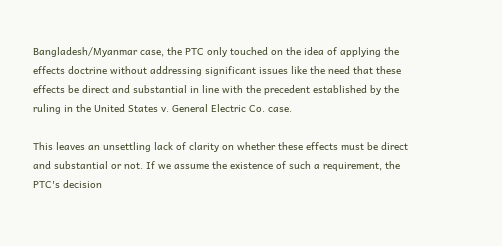Bangladesh/Myanmar case, the PTC only touched on the idea of applying the effects doctrine without addressing significant issues like the need that these effects be direct and substantial in line with the precedent established by the ruling in the United States v. General Electric Co. case.

This leaves an unsettling lack of clarity on whether these effects must be direct and substantial or not. If we assume the existence of such a requirement, the PTC's decision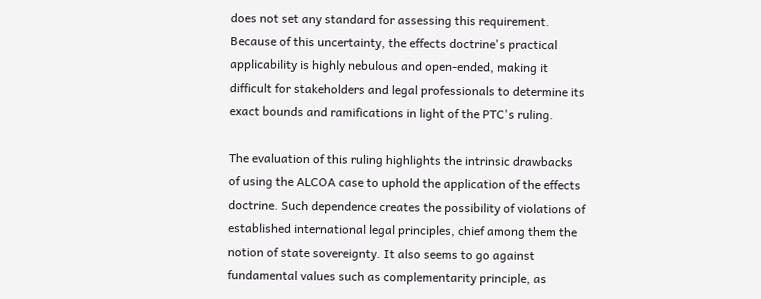does not set any standard for assessing this requirement. Because of this uncertainty, the effects doctrine's practical applicability is highly nebulous and open-ended, making it difficult for stakeholders and legal professionals to determine its exact bounds and ramifications in light of the PTC's ruling.

The evaluation of this ruling highlights the intrinsic drawbacks of using the ALCOA case to uphold the application of the effects doctrine. Such dependence creates the possibility of violations of established international legal principles, chief among them the notion of state sovereignty. It also seems to go against fundamental values such as complementarity principle, as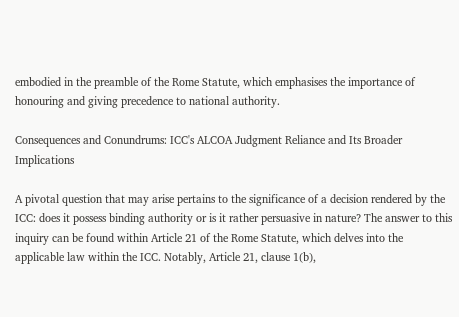embodied in the preamble of the Rome Statute, which emphasises the importance of honouring and giving precedence to national authority.

Consequences and Conundrums: ICC's ALCOA Judgment Reliance and Its Broader Implications

A pivotal question that may arise pertains to the significance of a decision rendered by the ICC: does it possess binding authority or is it rather persuasive in nature? The answer to this inquiry can be found within Article 21 of the Rome Statute, which delves into the applicable law within the ICC. Notably, Article 21, clause 1(b),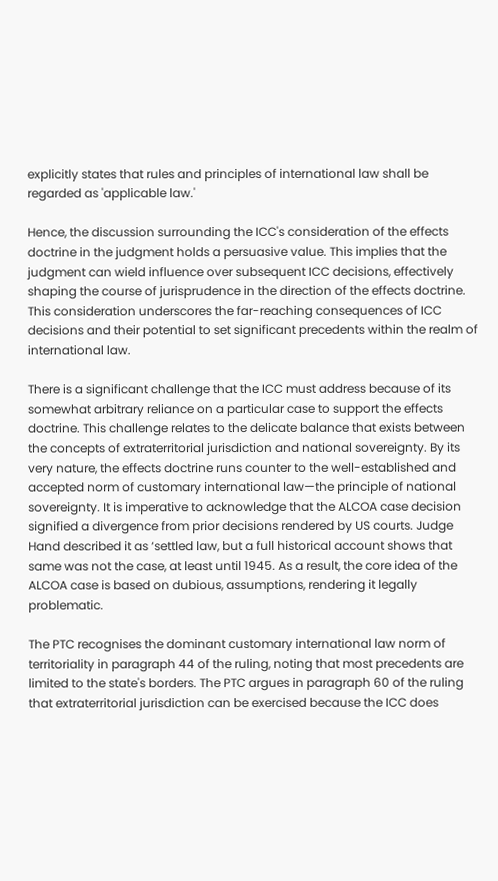explicitly states that rules and principles of international law shall be regarded as 'applicable law.'

Hence, the discussion surrounding the ICC's consideration of the effects doctrine in the judgment holds a persuasive value. This implies that the judgment can wield influence over subsequent ICC decisions, effectively shaping the course of jurisprudence in the direction of the effects doctrine. This consideration underscores the far-reaching consequences of ICC decisions and their potential to set significant precedents within the realm of international law.

There is a significant challenge that the ICC must address because of its somewhat arbitrary reliance on a particular case to support the effects doctrine. This challenge relates to the delicate balance that exists between the concepts of extraterritorial jurisdiction and national sovereignty. By its very nature, the effects doctrine runs counter to the well-established and accepted norm of customary international law—the principle of national sovereignty. It is imperative to acknowledge that the ALCOA case decision signified a divergence from prior decisions rendered by US courts. Judge Hand described it as ‘settled law, but a full historical account shows that same was not the case, at least until 1945. As a result, the core idea of the ALCOA case is based on dubious, assumptions, rendering it legally problematic.

The PTC recognises the dominant customary international law norm of territoriality in paragraph 44 of the ruling, noting that most precedents are limited to the state's borders. The PTC argues in paragraph 60 of the ruling that extraterritorial jurisdiction can be exercised because the ICC does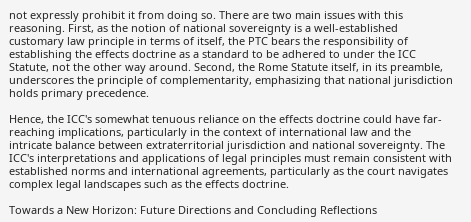not expressly prohibit it from doing so. There are two main issues with this reasoning. First, as the notion of national sovereignty is a well-established customary law principle in terms of itself, the PTC bears the responsibility of establishing the effects doctrine as a standard to be adhered to under the ICC Statute, not the other way around. Second, the Rome Statute itself, in its preamble, underscores the principle of complementarity, emphasizing that national jurisdiction holds primary precedence.

Hence, the ICC's somewhat tenuous reliance on the effects doctrine could have far-reaching implications, particularly in the context of international law and the intricate balance between extraterritorial jurisdiction and national sovereignty. The ICC's interpretations and applications of legal principles must remain consistent with established norms and international agreements, particularly as the court navigates complex legal landscapes such as the effects doctrine.

Towards a New Horizon: Future Directions and Concluding Reflections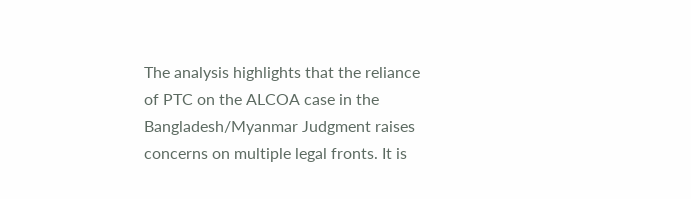The analysis highlights that the reliance of PTC on the ALCOA case in the Bangladesh/Myanmar Judgment raises concerns on multiple legal fronts. It is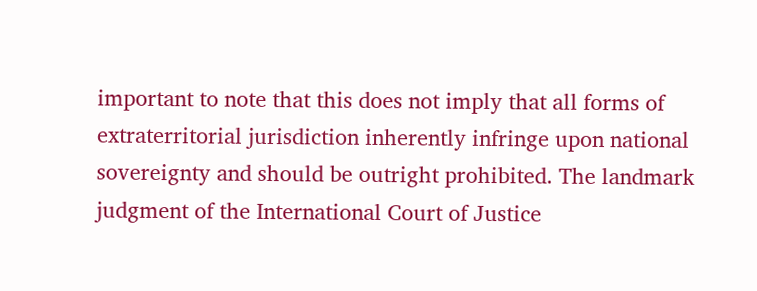important to note that this does not imply that all forms of extraterritorial jurisdiction inherently infringe upon national sovereignty and should be outright prohibited. The landmark judgment of the International Court of Justice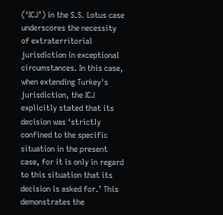(‘ICJ’) in the S.S. Lotus case underscores the necessity of extraterritorial jurisdiction in exceptional circumstances. In this case, when extending Turkey's jurisdiction, the ICJ explicitly stated that its decision was ‘strictly confined to the specific situation in the present case, for it is only in regard to this situation that its decision is asked for.’ This demonstrates the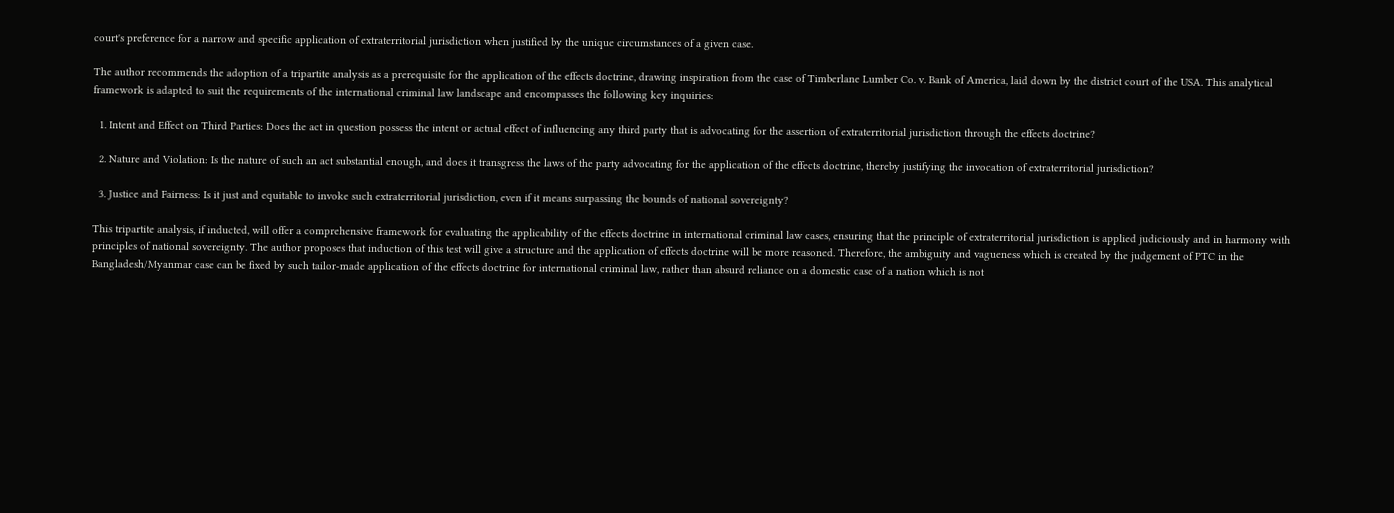court's preference for a narrow and specific application of extraterritorial jurisdiction when justified by the unique circumstances of a given case.

The author recommends the adoption of a tripartite analysis as a prerequisite for the application of the effects doctrine, drawing inspiration from the case of Timberlane Lumber Co. v. Bank of America, laid down by the district court of the USA. This analytical framework is adapted to suit the requirements of the international criminal law landscape and encompasses the following key inquiries:

  1. Intent and Effect on Third Parties: Does the act in question possess the intent or actual effect of influencing any third party that is advocating for the assertion of extraterritorial jurisdiction through the effects doctrine?

  2. Nature and Violation: Is the nature of such an act substantial enough, and does it transgress the laws of the party advocating for the application of the effects doctrine, thereby justifying the invocation of extraterritorial jurisdiction?

  3. Justice and Fairness: Is it just and equitable to invoke such extraterritorial jurisdiction, even if it means surpassing the bounds of national sovereignty?

This tripartite analysis, if inducted, will offer a comprehensive framework for evaluating the applicability of the effects doctrine in international criminal law cases, ensuring that the principle of extraterritorial jurisdiction is applied judiciously and in harmony with principles of national sovereignty. The author proposes that induction of this test will give a structure and the application of effects doctrine will be more reasoned. Therefore, the ambiguity and vagueness which is created by the judgement of PTC in the Bangladesh/Myanmar case can be fixed by such tailor-made application of the effects doctrine for international criminal law, rather than absurd reliance on a domestic case of a nation which is not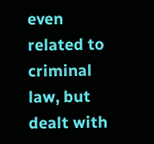even related to criminal law, but dealt with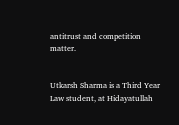antitrust and competition matter.


Utkarsh Sharma is a Third Year Law student, at Hidayatullah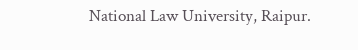National Law University, Raipur.